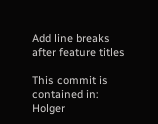Add line breaks after feature titles

This commit is contained in:
Holger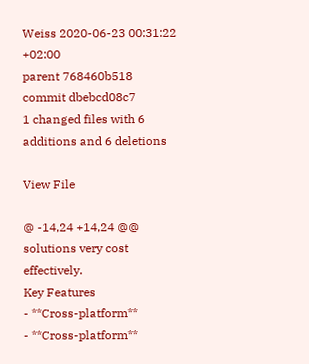Weiss 2020-06-23 00:31:22 +02:00
parent 768460b518
commit dbebcd08c7
1 changed files with 6 additions and 6 deletions

View File

@ -14,24 +14,24 @@ solutions very cost effectively.
Key Features
- **Cross-platform**
- **Cross-platform**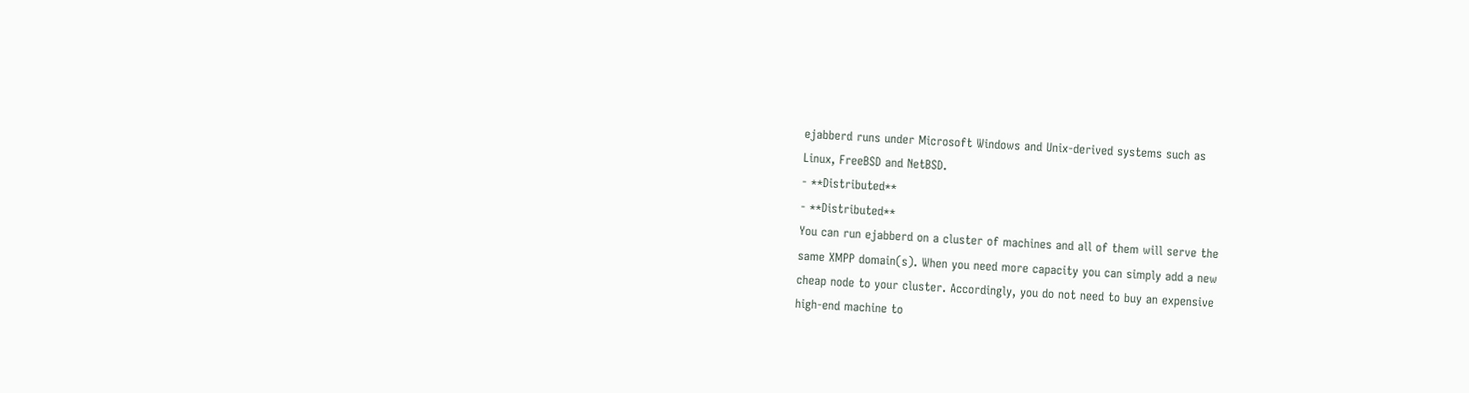ejabberd runs under Microsoft Windows and Unix-derived systems such as
Linux, FreeBSD and NetBSD.
- **Distributed**
- **Distributed**
You can run ejabberd on a cluster of machines and all of them will serve the
same XMPP domain(s). When you need more capacity you can simply add a new
cheap node to your cluster. Accordingly, you do not need to buy an expensive
high-end machine to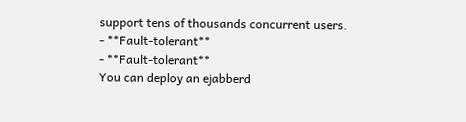support tens of thousands concurrent users.
- **Fault-tolerant**
- **Fault-tolerant**
You can deploy an ejabberd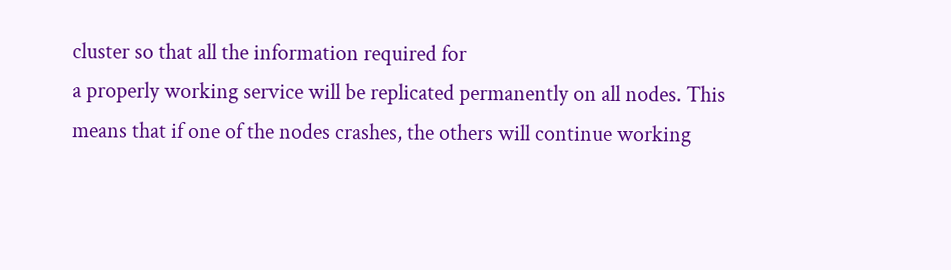cluster so that all the information required for
a properly working service will be replicated permanently on all nodes. This
means that if one of the nodes crashes, the others will continue working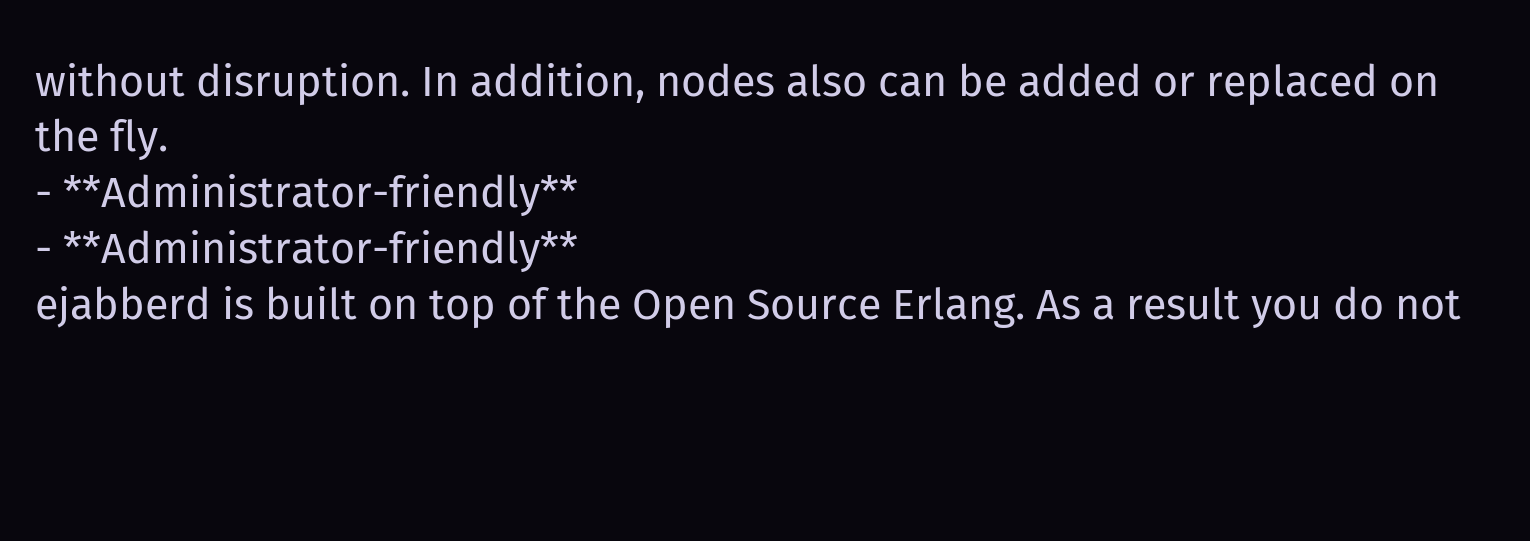without disruption. In addition, nodes also can be added or replaced on
the fly.
- **Administrator-friendly**
- **Administrator-friendly**
ejabberd is built on top of the Open Source Erlang. As a result you do not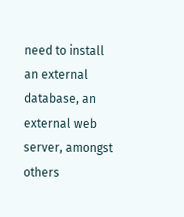need to install an external database, an external web server, amongst others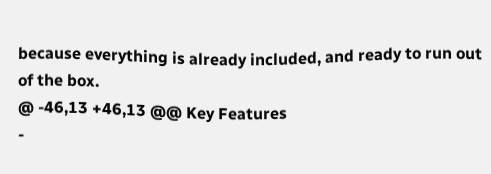because everything is already included, and ready to run out of the box.
@ -46,13 +46,13 @@ Key Features
-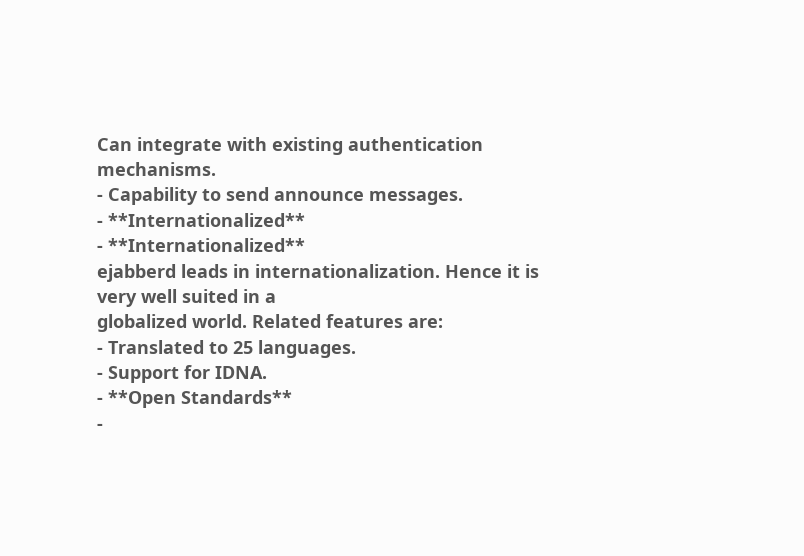Can integrate with existing authentication mechanisms.
- Capability to send announce messages.
- **Internationalized**
- **Internationalized**
ejabberd leads in internationalization. Hence it is very well suited in a
globalized world. Related features are:
- Translated to 25 languages.
- Support for IDNA.
- **Open Standards**
-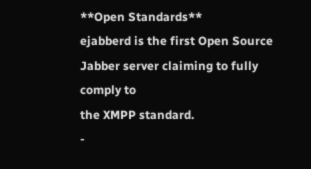**Open Standards**
ejabberd is the first Open Source Jabber server claiming to fully comply to
the XMPP standard.
-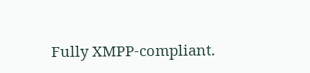Fully XMPP-compliant.